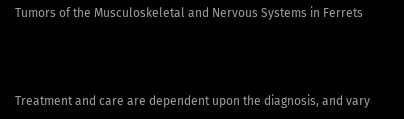Tumors of the Musculoskeletal and Nervous Systems in Ferrets



Treatment and care are dependent upon the diagnosis, and vary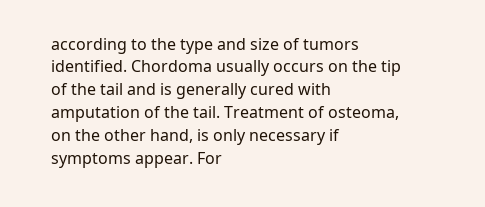according to the type and size of tumors identified. Chordoma usually occurs on the tip of the tail and is generally cured with amputation of the tail. Treatment of osteoma, on the other hand, is only necessary if symptoms appear. For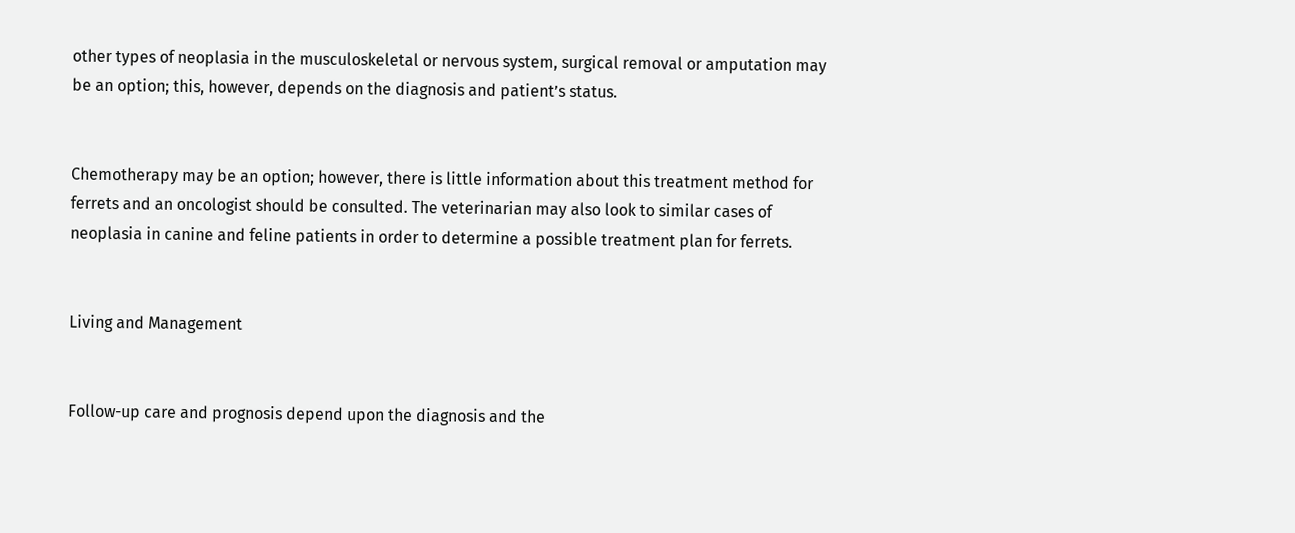other types of neoplasia in the musculoskeletal or nervous system, surgical removal or amputation may be an option; this, however, depends on the diagnosis and patient’s status.


Chemotherapy may be an option; however, there is little information about this treatment method for ferrets and an oncologist should be consulted. The veterinarian may also look to similar cases of neoplasia in canine and feline patients in order to determine a possible treatment plan for ferrets.


Living and Management


Follow-up care and prognosis depend upon the diagnosis and the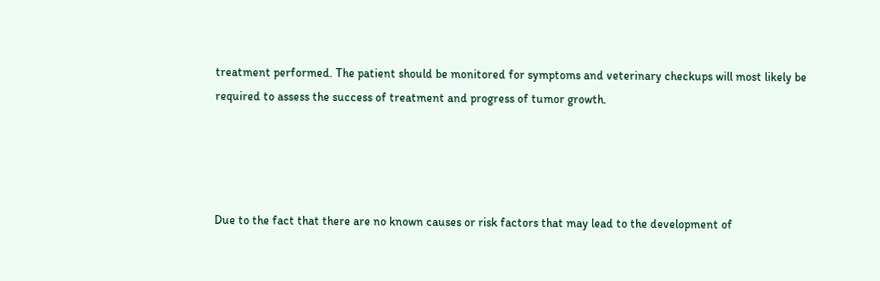treatment performed. The patient should be monitored for symptoms and veterinary checkups will most likely be required to assess the success of treatment and progress of tumor growth.




Due to the fact that there are no known causes or risk factors that may lead to the development of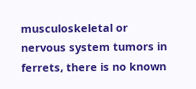musculoskeletal or nervous system tumors in ferrets, there is no known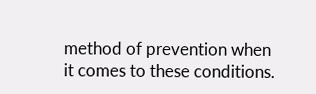method of prevention when it comes to these conditions.